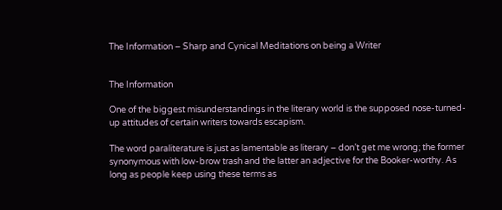The Information – Sharp and Cynical Meditations on being a Writer


The Information

One of the biggest misunderstandings in the literary world is the supposed nose-turned-up attitudes of certain writers towards escapism.

The word paraliterature is just as lamentable as literary – don’t get me wrong; the former synonymous with low-brow trash and the latter an adjective for the Booker-worthy. As long as people keep using these terms as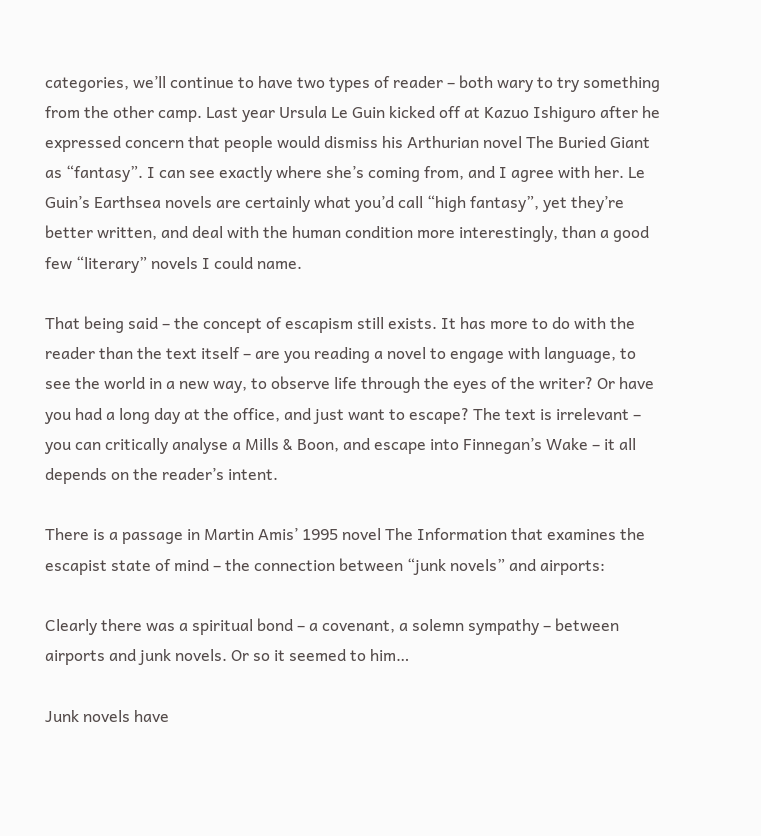categories, we’ll continue to have two types of reader – both wary to try something from the other camp. Last year Ursula Le Guin kicked off at Kazuo Ishiguro after he expressed concern that people would dismiss his Arthurian novel The Buried Giant as “fantasy”. I can see exactly where she’s coming from, and I agree with her. Le Guin’s Earthsea novels are certainly what you’d call “high fantasy”, yet they’re better written, and deal with the human condition more interestingly, than a good few “literary” novels I could name.

That being said – the concept of escapism still exists. It has more to do with the reader than the text itself – are you reading a novel to engage with language, to see the world in a new way, to observe life through the eyes of the writer? Or have you had a long day at the office, and just want to escape? The text is irrelevant – you can critically analyse a Mills & Boon, and escape into Finnegan’s Wake – it all depends on the reader’s intent.

There is a passage in Martin Amis’ 1995 novel The Information that examines the escapist state of mind – the connection between “junk novels” and airports:

Clearly there was a spiritual bond – a covenant, a solemn sympathy – between airports and junk novels. Or so it seemed to him…

Junk novels have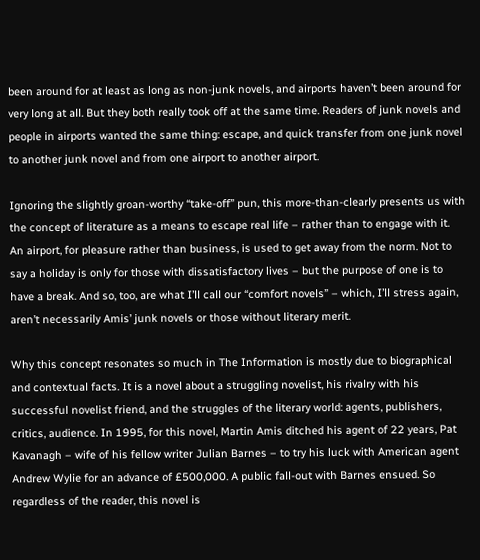been around for at least as long as non-junk novels, and airports haven’t been around for very long at all. But they both really took off at the same time. Readers of junk novels and people in airports wanted the same thing: escape, and quick transfer from one junk novel to another junk novel and from one airport to another airport.

Ignoring the slightly groan-worthy “take-off” pun, this more-than-clearly presents us with the concept of literature as a means to escape real life – rather than to engage with it. An airport, for pleasure rather than business, is used to get away from the norm. Not to say a holiday is only for those with dissatisfactory lives – but the purpose of one is to have a break. And so, too, are what I’ll call our “comfort novels” – which, I’ll stress again, aren’t necessarily Amis’ junk novels or those without literary merit.

Why this concept resonates so much in The Information is mostly due to biographical and contextual facts. It is a novel about a struggling novelist, his rivalry with his successful novelist friend, and the struggles of the literary world: agents, publishers, critics, audience. In 1995, for this novel, Martin Amis ditched his agent of 22 years, Pat Kavanagh – wife of his fellow writer Julian Barnes – to try his luck with American agent Andrew Wylie for an advance of £500,000. A public fall-out with Barnes ensued. So regardless of the reader, this novel is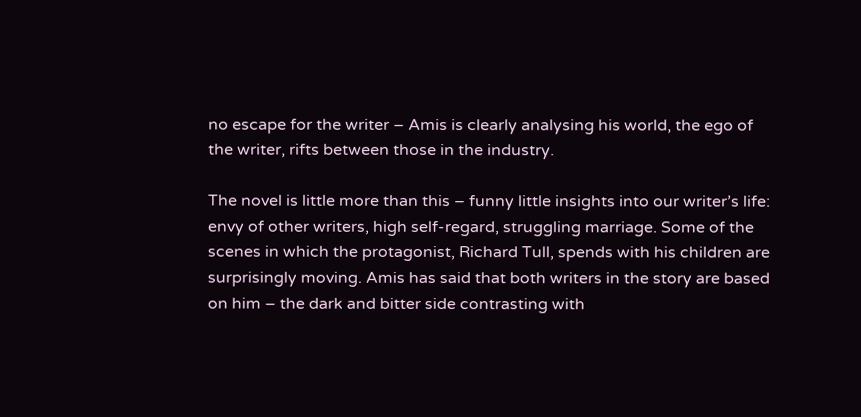no escape for the writer – Amis is clearly analysing his world, the ego of the writer, rifts between those in the industry.

The novel is little more than this – funny little insights into our writer’s life: envy of other writers, high self-regard, struggling marriage. Some of the scenes in which the protagonist, Richard Tull, spends with his children are surprisingly moving. Amis has said that both writers in the story are based on him – the dark and bitter side contrasting with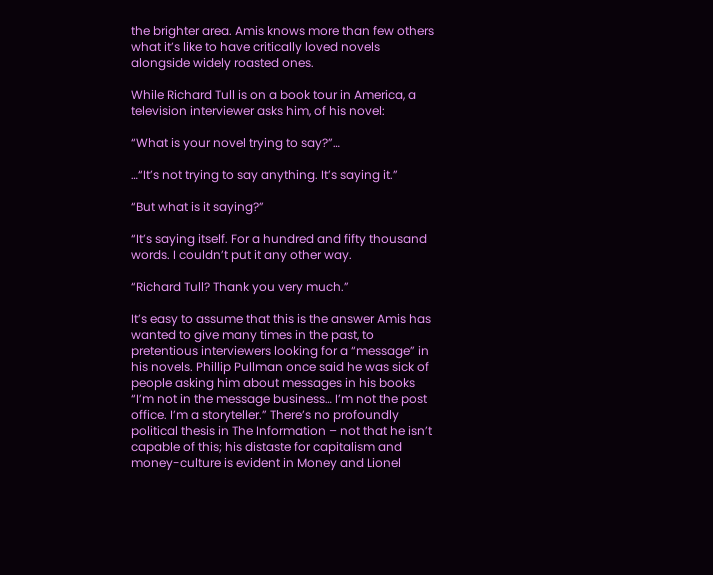the brighter area. Amis knows more than few others what it’s like to have critically loved novels alongside widely roasted ones.

While Richard Tull is on a book tour in America, a television interviewer asks him, of his novel:

“What is your novel trying to say?”…

…“It’s not trying to say anything. It’s saying it.”

“But what is it saying?”

“It’s saying itself. For a hundred and fifty thousand words. I couldn’t put it any other way.

“Richard Tull? Thank you very much.”

It’s easy to assume that this is the answer Amis has wanted to give many times in the past, to pretentious interviewers looking for a “message” in his novels. Phillip Pullman once said he was sick of people asking him about messages in his books “I’m not in the message business… I’m not the post office. I’m a storyteller.” There’s no profoundly political thesis in The Information – not that he isn’t capable of this; his distaste for capitalism and money-culture is evident in Money and Lionel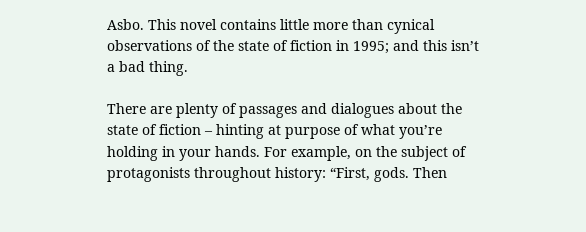Asbo. This novel contains little more than cynical observations of the state of fiction in 1995; and this isn’t a bad thing.

There are plenty of passages and dialogues about the state of fiction – hinting at purpose of what you’re holding in your hands. For example, on the subject of protagonists throughout history: “First, gods. Then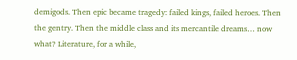demigods. Then epic became tragedy: failed kings, failed heroes. Then the gentry. Then the middle class and its mercantile dreams… now what? Literature, for a while,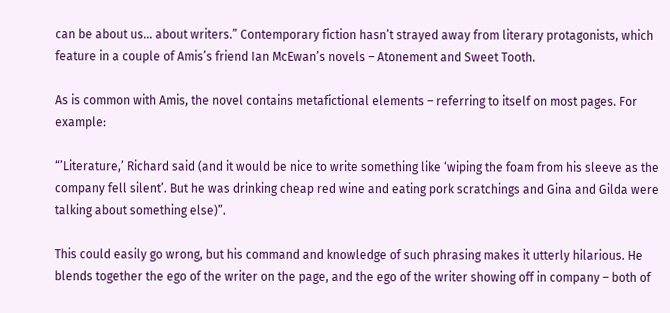can be about us… about writers.” Contemporary fiction hasn’t strayed away from literary protagonists, which feature in a couple of Amis’s friend Ian McEwan’s novels – Atonement and Sweet Tooth.

As is common with Amis, the novel contains metafictional elements – referring to itself on most pages. For example:

“’Literature,’ Richard said (and it would be nice to write something like ‘wiping the foam from his sleeve as the company fell silent’. But he was drinking cheap red wine and eating pork scratchings and Gina and Gilda were talking about something else)”.

This could easily go wrong, but his command and knowledge of such phrasing makes it utterly hilarious. He blends together the ego of the writer on the page, and the ego of the writer showing off in company – both of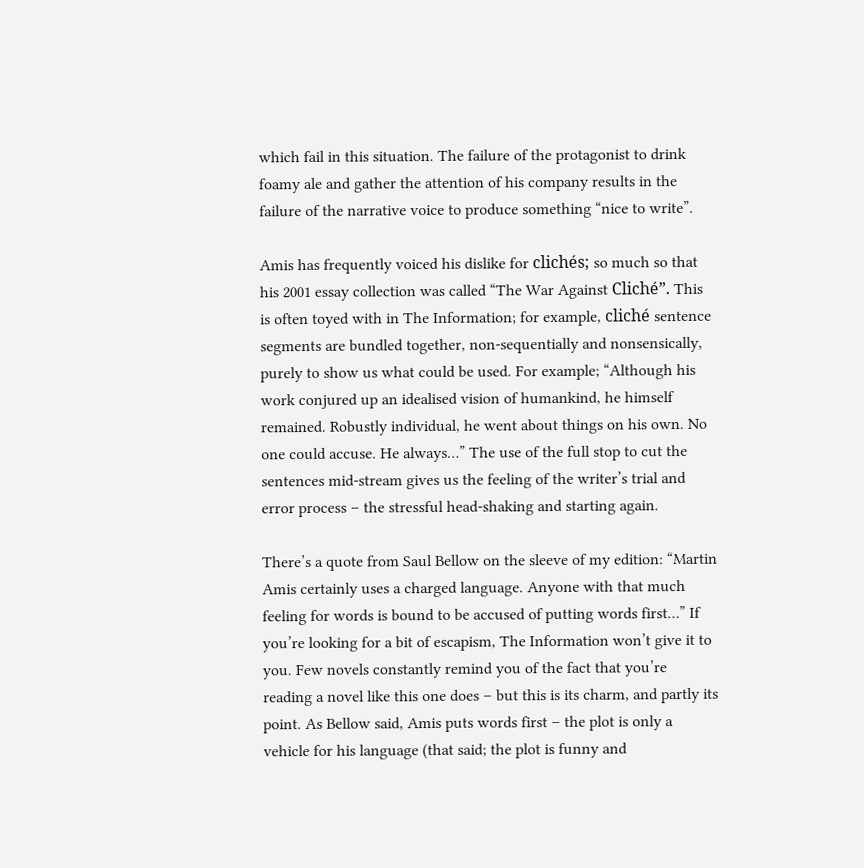which fail in this situation. The failure of the protagonist to drink foamy ale and gather the attention of his company results in the failure of the narrative voice to produce something “nice to write”.

Amis has frequently voiced his dislike for clichés; so much so that his 2001 essay collection was called “The War Against Cliché”. This is often toyed with in The Information; for example, cliché sentence segments are bundled together, non-sequentially and nonsensically, purely to show us what could be used. For example; “Although his work conjured up an idealised vision of humankind, he himself remained. Robustly individual, he went about things on his own. No one could accuse. He always…” The use of the full stop to cut the sentences mid-stream gives us the feeling of the writer’s trial and error process – the stressful head-shaking and starting again.

There’s a quote from Saul Bellow on the sleeve of my edition: “Martin Amis certainly uses a charged language. Anyone with that much feeling for words is bound to be accused of putting words first…” If you’re looking for a bit of escapism, The Information won’t give it to you. Few novels constantly remind you of the fact that you’re reading a novel like this one does – but this is its charm, and partly its point. As Bellow said, Amis puts words first – the plot is only a vehicle for his language (that said; the plot is funny and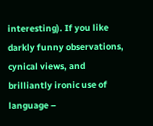interesting). If you like darkly funny observations, cynical views, and brilliantly ironic use of language –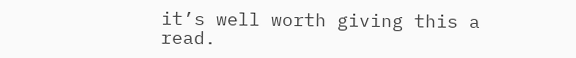it’s well worth giving this a read.